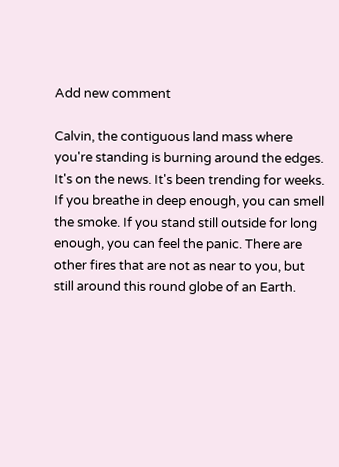Add new comment

Calvin, the contiguous land mass where you're standing is burning around the edges. It's on the news. It's been trending for weeks. If you breathe in deep enough, you can smell the smoke. If you stand still outside for long enough, you can feel the panic. There are other fires that are not as near to you, but still around this round globe of an Earth.